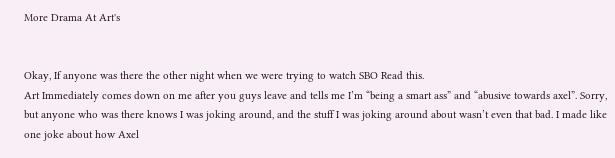More Drama At Art's


Okay, If anyone was there the other night when we were trying to watch SBO Read this.
Art Immediately comes down on me after you guys leave and tells me I’m “being a smart ass” and “abusive towards axel”. Sorry, but anyone who was there knows I was joking around, and the stuff I was joking around about wasn’t even that bad. I made like one joke about how Axel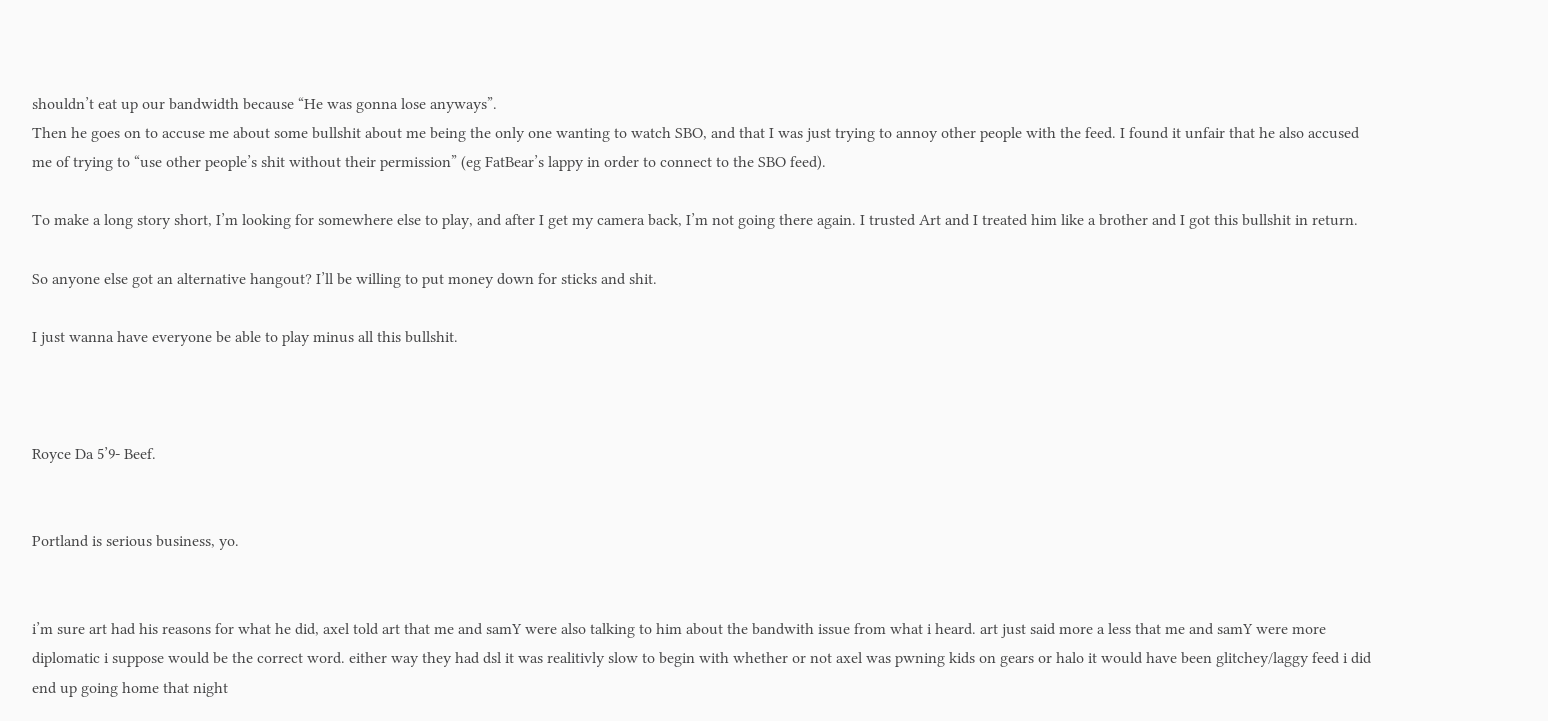shouldn’t eat up our bandwidth because “He was gonna lose anyways”.
Then he goes on to accuse me about some bullshit about me being the only one wanting to watch SBO, and that I was just trying to annoy other people with the feed. I found it unfair that he also accused me of trying to “use other people’s shit without their permission” (eg FatBear’s lappy in order to connect to the SBO feed).

To make a long story short, I’m looking for somewhere else to play, and after I get my camera back, I’m not going there again. I trusted Art and I treated him like a brother and I got this bullshit in return.

So anyone else got an alternative hangout? I’ll be willing to put money down for sticks and shit.

I just wanna have everyone be able to play minus all this bullshit.



Royce Da 5’9- Beef.


Portland is serious business, yo.


i’m sure art had his reasons for what he did, axel told art that me and samY were also talking to him about the bandwith issue from what i heard. art just said more a less that me and samY were more diplomatic i suppose would be the correct word. either way they had dsl it was realitivly slow to begin with whether or not axel was pwning kids on gears or halo it would have been glitchey/laggy feed i did end up going home that night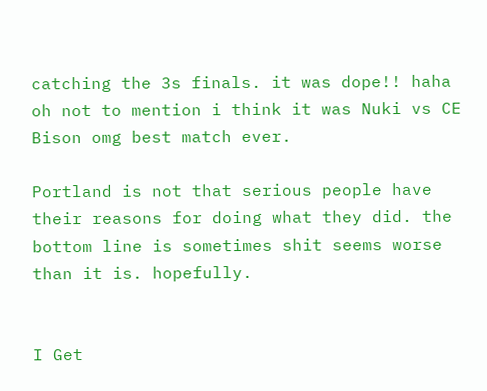catching the 3s finals. it was dope!! haha oh not to mention i think it was Nuki vs CE Bison omg best match ever.

Portland is not that serious people have their reasons for doing what they did. the bottom line is sometimes shit seems worse than it is. hopefully.


I Get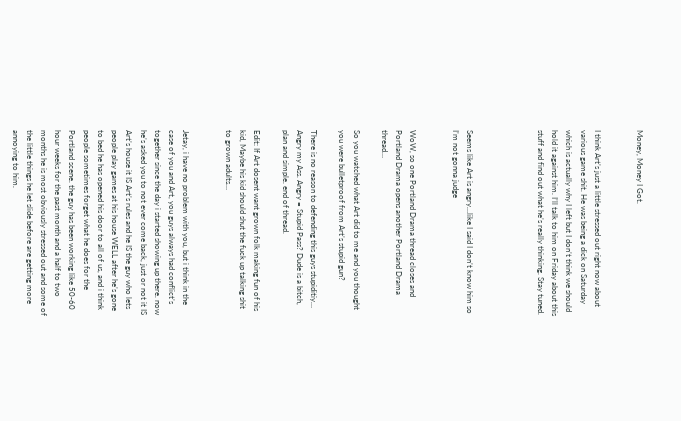Money, Money I Got.


I think Art’s just a little stressed out right now about various game shit. He was being a dick on Saturday which is actually why I left but I don’t think we should hold it against him. I’ll talk to him on Friday about this stuff and find out what he’s really thinking. Stay tuned.




Seems like Art is angry…like I said I don’t know him so I’m not gonna judge


WoW, so one Portland Drama thread closes and Portland Drama opens another Portland Drama thread…

So you watched what Art did to me and you thought you were bulletproof from Art’s stupid gun?

There is no reason to defending this guys stupiditiy… Angry my Ass. Angry = Stupid Pass? Dude is a bitch, plan and simple. end of thread.

Edit: If Art dosent want grown folk making fun of his kid, Maybe his kid should shut the fuck up talking shit to grown adults…


Jetay, i have no problem with you, but i think in the case of you and Art, you guys always had conflict’s together since the day i started showing up there. now he’s asked you to not ever come back, just or not it IS Art’s house it IS Art’s rules and he IS the guy who lets people play games at his house WELL after he’s gone to bed he has opened his door to all of us, and i think people sometimes forget what he does for the Portland scene. the guy has been working like 50-60 hour weeks for the past month and a half to two months he is most obviously stressed out and some of the little things he let slide before are getting more annoying to him.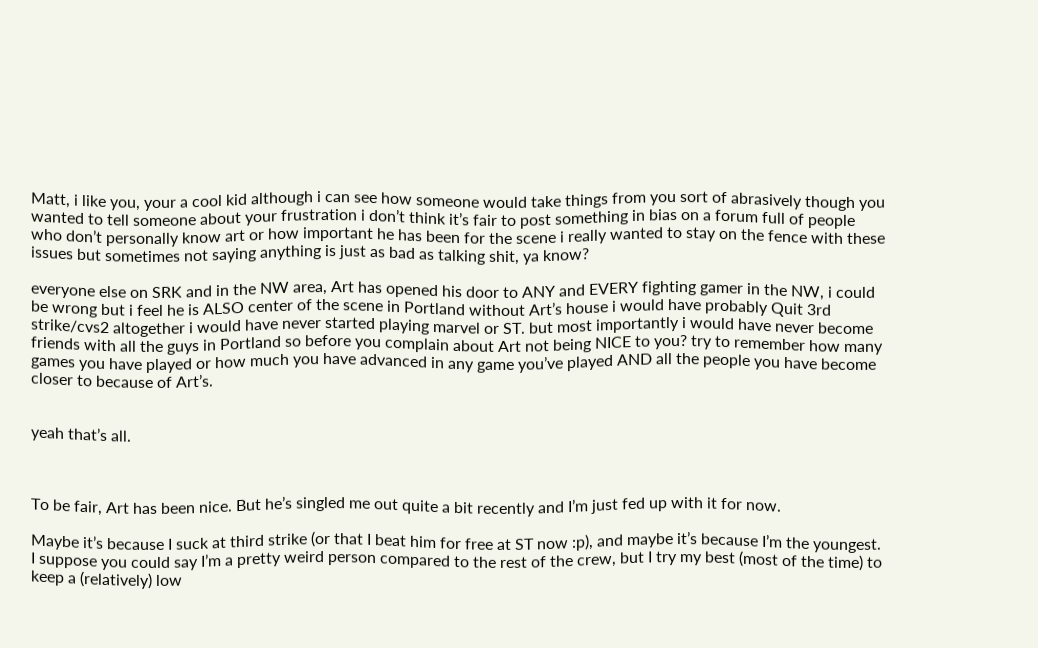Matt, i like you, your a cool kid although i can see how someone would take things from you sort of abrasively though you wanted to tell someone about your frustration i don’t think it’s fair to post something in bias on a forum full of people who don’t personally know art or how important he has been for the scene i really wanted to stay on the fence with these issues but sometimes not saying anything is just as bad as talking shit, ya know?

everyone else on SRK and in the NW area, Art has opened his door to ANY and EVERY fighting gamer in the NW, i could be wrong but i feel he is ALSO center of the scene in Portland without Art’s house i would have probably Quit 3rd strike/cvs2 altogether i would have never started playing marvel or ST. but most importantly i would have never become friends with all the guys in Portland so before you complain about Art not being NICE to you? try to remember how many games you have played or how much you have advanced in any game you’ve played AND all the people you have become closer to because of Art’s.


yeah that’s all.



To be fair, Art has been nice. But he’s singled me out quite a bit recently and I’m just fed up with it for now.

Maybe it’s because I suck at third strike (or that I beat him for free at ST now :p), and maybe it’s because I’m the youngest. I suppose you could say I’m a pretty weird person compared to the rest of the crew, but I try my best (most of the time) to keep a (relatively) low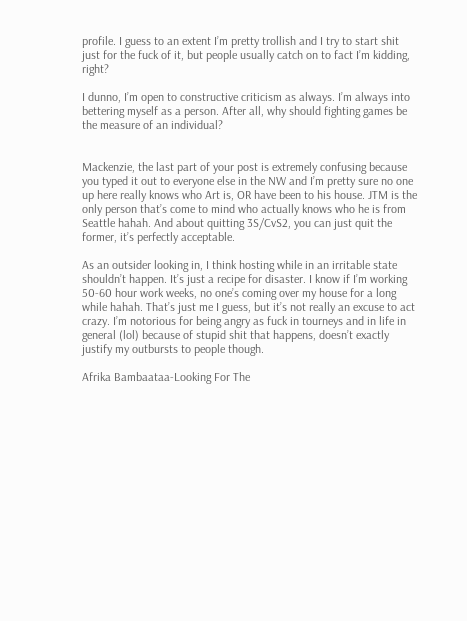profile. I guess to an extent I’m pretty trollish and I try to start shit just for the fuck of it, but people usually catch on to fact I’m kidding, right?

I dunno, I’m open to constructive criticism as always. I’m always into bettering myself as a person. After all, why should fighting games be the measure of an individual?


Mackenzie, the last part of your post is extremely confusing because you typed it out to everyone else in the NW and I’m pretty sure no one up here really knows who Art is, OR have been to his house. JTM is the only person that’s come to mind who actually knows who he is from Seattle hahah. And about quitting 3S/CvS2, you can just quit the former, it’s perfectly acceptable.

As an outsider looking in, I think hosting while in an irritable state shouldn’t happen. It’s just a recipe for disaster. I know if I’m working 50-60 hour work weeks, no one’s coming over my house for a long while hahah. That’s just me I guess, but it’s not really an excuse to act crazy. I’m notorious for being angry as fuck in tourneys and in life in general (lol) because of stupid shit that happens, doesn’t exactly justify my outbursts to people though.

Afrika Bambaataa-Looking For The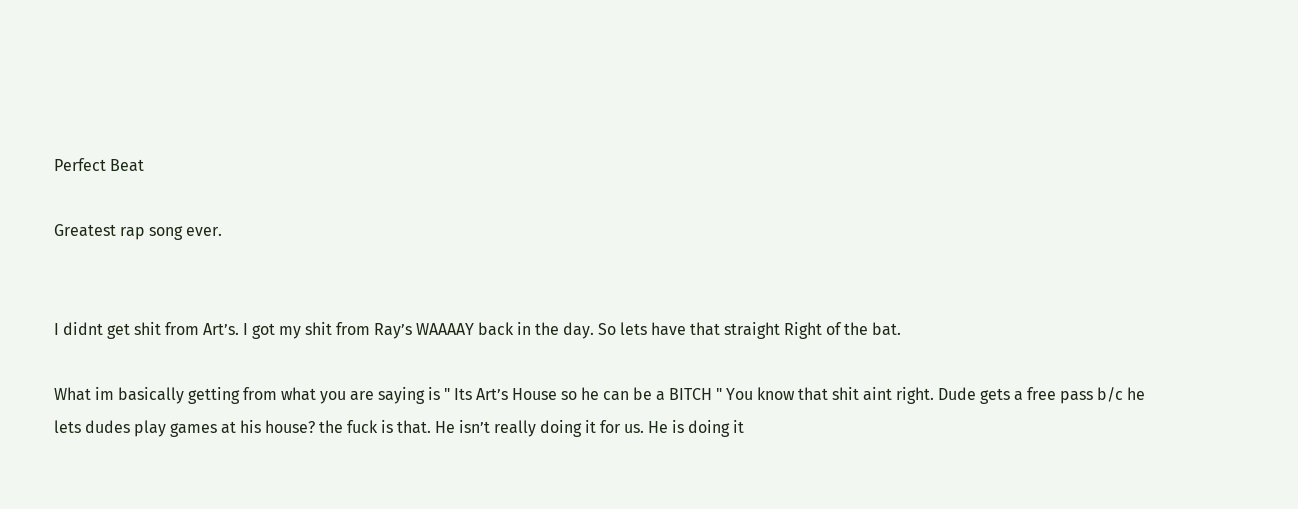Perfect Beat

Greatest rap song ever.


I didnt get shit from Art’s. I got my shit from Ray’s WAAAAY back in the day. So lets have that straight Right of the bat.

What im basically getting from what you are saying is " Its Art’s House so he can be a BITCH " You know that shit aint right. Dude gets a free pass b/c he lets dudes play games at his house? the fuck is that. He isn’t really doing it for us. He is doing it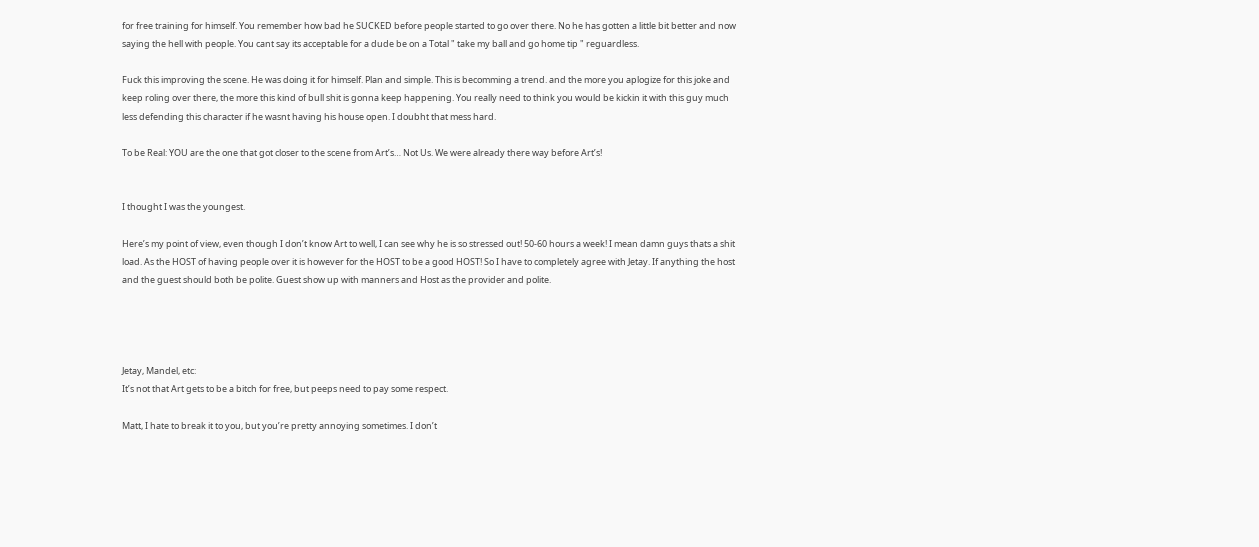for free training for himself. You remember how bad he SUCKED before people started to go over there. No he has gotten a little bit better and now saying the hell with people. You cant say its acceptable for a dude be on a Total " take my ball and go home tip " reguardless.

Fuck this improving the scene. He was doing it for himself. Plan and simple. This is becomming a trend. and the more you aplogize for this joke and keep roling over there, the more this kind of bull shit is gonna keep happening. You really need to think you would be kickin it with this guy much less defending this character if he wasnt having his house open. I doubht that mess hard.

To be Real: YOU are the one that got closer to the scene from Art’s… Not Us. We were already there way before Art’s!


I thought I was the youngest.

Here’s my point of view, even though I don’t know Art to well, I can see why he is so stressed out! 50-60 hours a week! I mean damn guys thats a shit load. As the HOST of having people over it is however for the HOST to be a good HOST! So I have to completely agree with Jetay. If anything the host and the guest should both be polite. Guest show up with manners and Host as the provider and polite.




Jetay, Mandel, etc:
It’s not that Art gets to be a bitch for free, but peeps need to pay some respect.

Matt, I hate to break it to you, but you’re pretty annoying sometimes. I don’t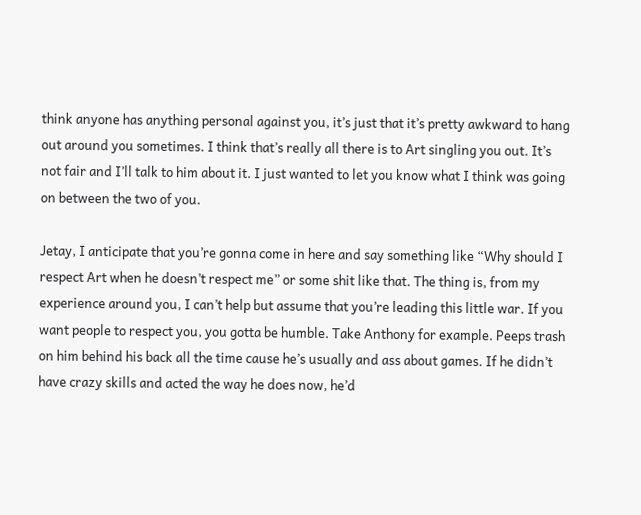think anyone has anything personal against you, it’s just that it’s pretty awkward to hang out around you sometimes. I think that’s really all there is to Art singling you out. It’s not fair and I’ll talk to him about it. I just wanted to let you know what I think was going on between the two of you.

Jetay, I anticipate that you’re gonna come in here and say something like “Why should I respect Art when he doesn’t respect me” or some shit like that. The thing is, from my experience around you, I can’t help but assume that you’re leading this little war. If you want people to respect you, you gotta be humble. Take Anthony for example. Peeps trash on him behind his back all the time cause he’s usually and ass about games. If he didn’t have crazy skills and acted the way he does now, he’d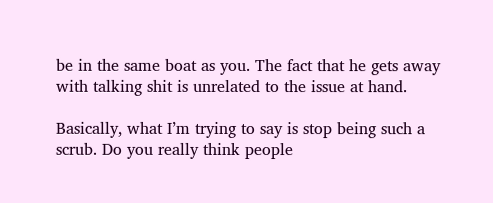be in the same boat as you. The fact that he gets away with talking shit is unrelated to the issue at hand.

Basically, what I’m trying to say is stop being such a scrub. Do you really think people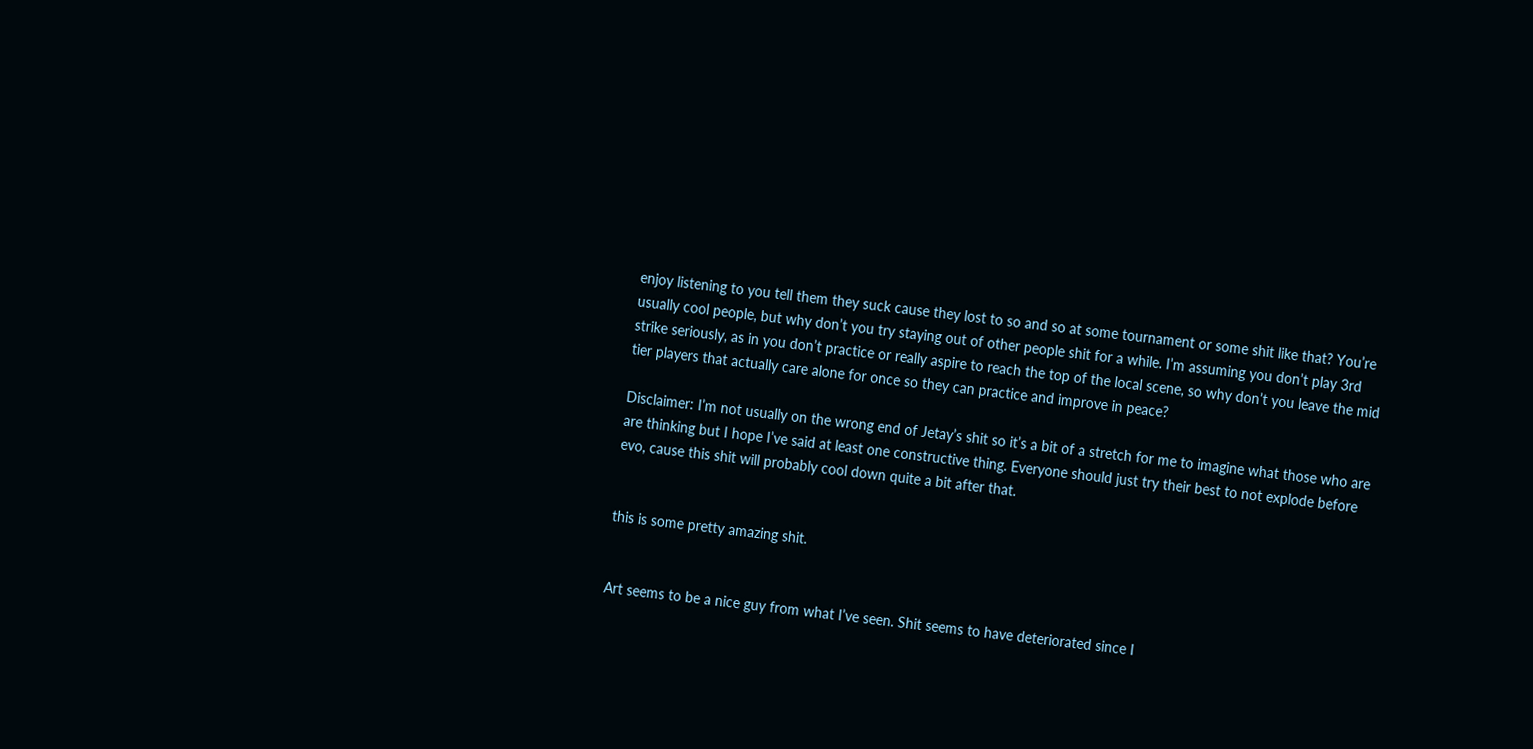enjoy listening to you tell them they suck cause they lost to so and so at some tournament or some shit like that? You’re usually cool people, but why don’t you try staying out of other people shit for a while. I’m assuming you don’t play 3rd strike seriously, as in you don’t practice or really aspire to reach the top of the local scene, so why don’t you leave the mid tier players that actually care alone for once so they can practice and improve in peace?

Disclaimer: I’m not usually on the wrong end of Jetay’s shit so it’s a bit of a stretch for me to imagine what those who are are thinking but I hope I’ve said at least one constructive thing. Everyone should just try their best to not explode before evo, cause this shit will probably cool down quite a bit after that.


this is some pretty amazing shit.


Art seems to be a nice guy from what I’ve seen. Shit seems to have deteriorated since I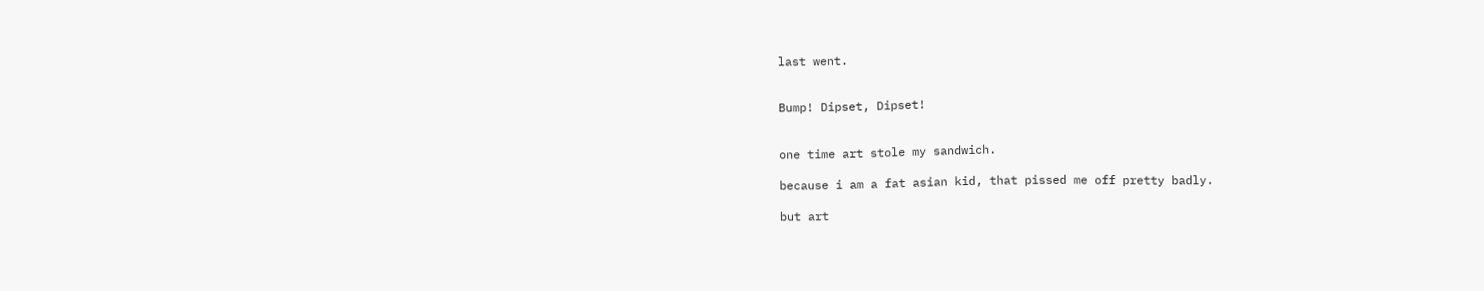last went.


Bump! Dipset, Dipset!


one time art stole my sandwich.

because i am a fat asian kid, that pissed me off pretty badly.

but art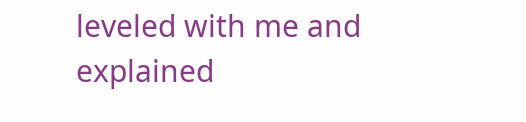leveled with me and explained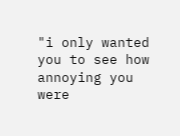"i only wanted you to see how annoying you were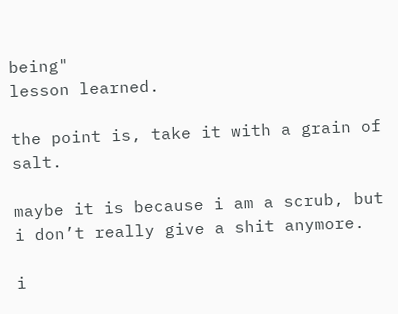being"
lesson learned.

the point is, take it with a grain of salt.

maybe it is because i am a scrub, but i don’t really give a shit anymore.

i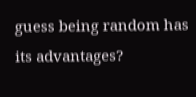guess being random has its advantages?